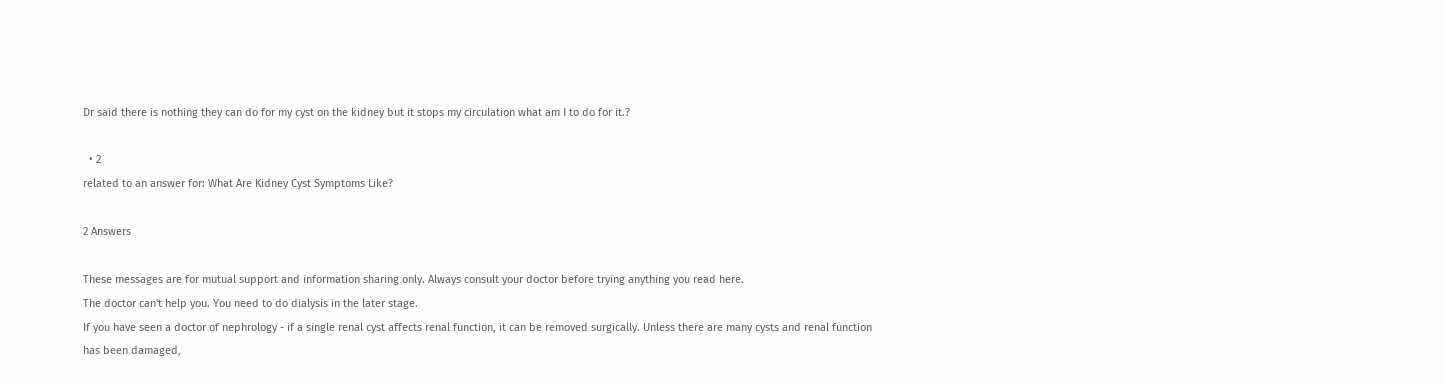Dr said there is nothing they can do for my cyst on the kidney but it stops my circulation what am I to do for it.?

  • 2
related to an answer for: What Are Kidney Cyst Symptoms Like?

2 Answers

These messages are for mutual support and information sharing only. Always consult your doctor before trying anything you read here.
The doctor can't help you. You need to do dialysis in the later stage.
If you have seen a doctor of nephrology - if a single renal cyst affects renal function, it can be removed surgically. Unless there are many cysts and renal function has been damaged,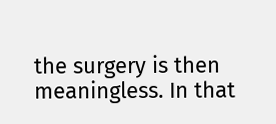the surgery is then meaningless. In that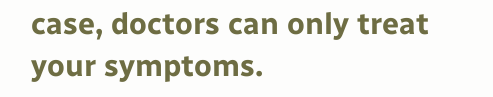case, doctors can only treat your symptoms.